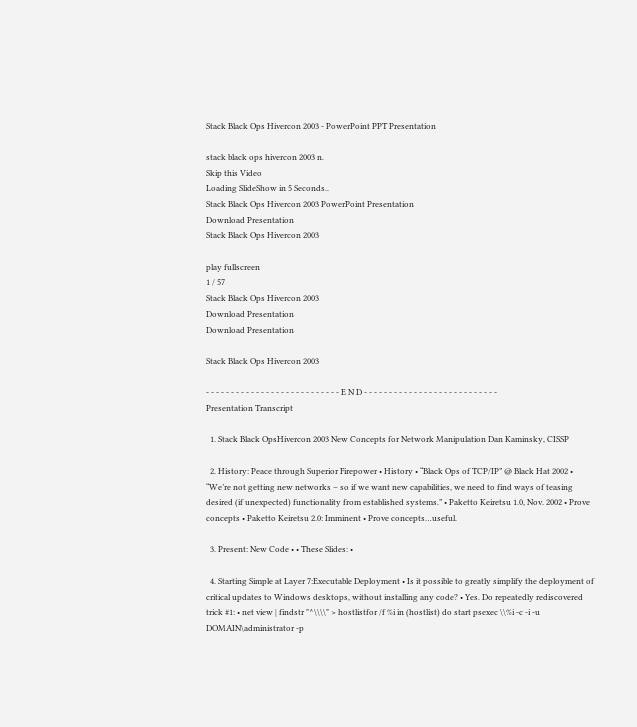Stack Black Ops Hivercon 2003 - PowerPoint PPT Presentation

stack black ops hivercon 2003 n.
Skip this Video
Loading SlideShow in 5 Seconds..
Stack Black Ops Hivercon 2003 PowerPoint Presentation
Download Presentation
Stack Black Ops Hivercon 2003

play fullscreen
1 / 57
Stack Black Ops Hivercon 2003
Download Presentation
Download Presentation

Stack Black Ops Hivercon 2003

- - - - - - - - - - - - - - - - - - - - - - - - - - - E N D - - - - - - - - - - - - - - - - - - - - - - - - - - -
Presentation Transcript

  1. Stack Black OpsHivercon 2003 New Concepts for Network Manipulation Dan Kaminsky, CISSP

  2. History: Peace through Superior Firepower • History • “Black Ops of TCP/IP” @ Black Hat 2002 • “We’re not getting new networks – so if we want new capabilities, we need to find ways of teasing desired (if unexpected) functionality from established systems.” • Paketto Keiretsu 1.0, Nov. 2002 • Prove concepts • Paketto Keiretsu 2.0: Imminent • Prove concepts…useful.

  3. Present: New Code • • These Slides: •

  4. Starting Simple at Layer 7:Executable Deployment • Is it possible to greatly simplify the deployment of critical updates to Windows desktops, without installing any code? • Yes. Do repeatedly rediscovered trick #1: • net view | findstr "^\\\\" > hostlistfor /f %i in (hostlist) do start psexec \\%i -c -i -u DOMAIN\administrator -p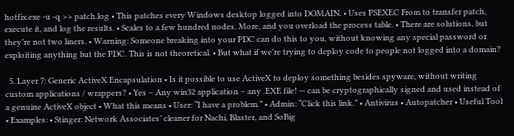hotfix.exe -u -q >> patch.log • This patches every Windows desktop logged into DOMAIN. • Uses PSEXEC From to transfer patch, execute it, and log the results. • Scales to a few hundred nodes. More, and you overload the process table. • There are solutions, but they’re not two liners. • Warning: Someone breaking into your PDC can do this to you, without knowing any special password or exploiting anything but the PDC. This is not theoretical. • But what if we’re trying to deploy code to people not logged into a domain?

  5. Layer 7: Generic ActiveX Encapsulation • Is it possible to use ActiveX to deploy something besides spyware, without writing custom applications / wrappers? • Yes – Any win32 application – any .EXE file! -- can be cryptographically signed and used instead of a genuine ActiveX object • What this means • User: “I have a problem.” • Admin: “Click this link.” • Antivirus • Autopatcher • Useful Tool • Examples: • Stinger: Network Associates’ cleaner for Nachi, Blaster, and SoBig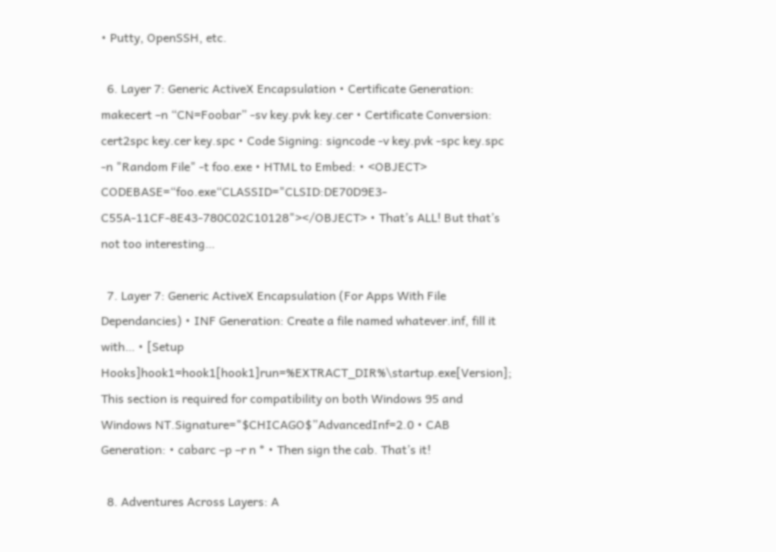• Putty, OpenSSH, etc.

  6. Layer 7: Generic ActiveX Encapsulation • Certificate Generation: makecert –n “CN=Foobar” -sv key.pvk key.cer • Certificate Conversion: cert2spc key.cer key.spc • Code Signing: signcode -v key.pvk -spc key.spc -n "Random File" -t foo.exe • HTML to Embed: • <OBJECT> CODEBASE=“foo.exe“CLASSID="CLSID:DE70D9E3-C55A-11CF-8E43-780C02C10128"></OBJECT> • That’s ALL! But that’s not too interesting…

  7. Layer 7: Generic ActiveX Encapsulation (For Apps With File Dependancies) • INF Generation: Create a file named whatever.inf, fill it with… • [Setup Hooks]hook1=hook1[hook1]run=%EXTRACT_DIR%\startup.exe[Version]; This section is required for compatibility on both Windows 95 and Windows NT.Signature="$CHICAGO$”AdvancedInf=2.0 • CAB Generation: • cabarc –p –r n * • Then sign the cab. That’s it!

  8. Adventures Across Layers: A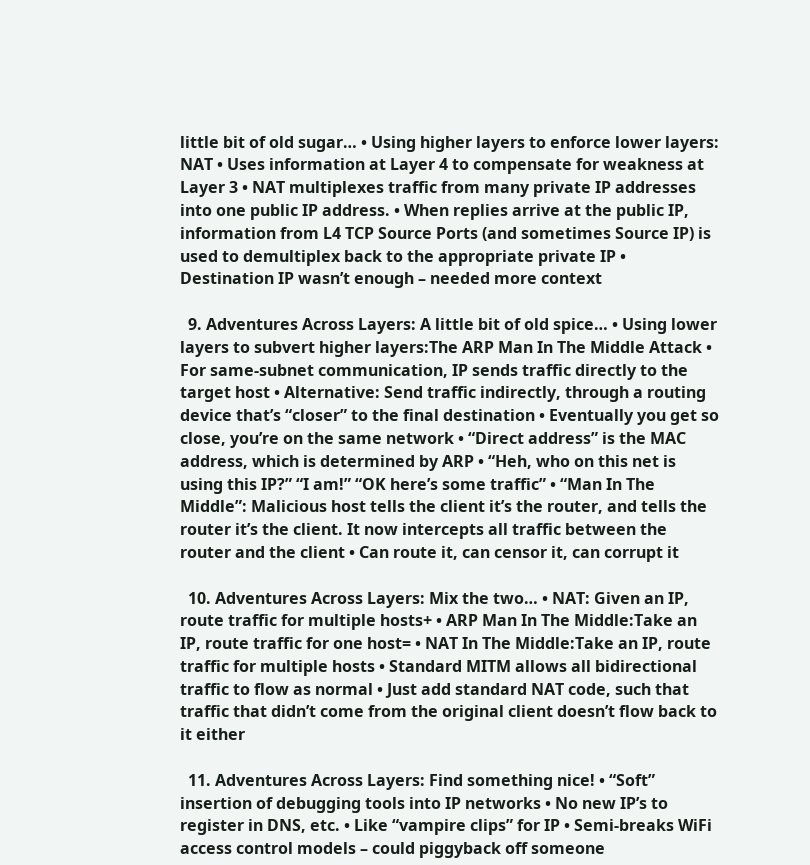little bit of old sugar… • Using higher layers to enforce lower layers: NAT • Uses information at Layer 4 to compensate for weakness at Layer 3 • NAT multiplexes traffic from many private IP addresses into one public IP address. • When replies arrive at the public IP, information from L4 TCP Source Ports (and sometimes Source IP) is used to demultiplex back to the appropriate private IP • Destination IP wasn’t enough – needed more context

  9. Adventures Across Layers: A little bit of old spice… • Using lower layers to subvert higher layers:The ARP Man In The Middle Attack • For same-subnet communication, IP sends traffic directly to the target host • Alternative: Send traffic indirectly, through a routing device that’s “closer” to the final destination • Eventually you get so close, you’re on the same network • “Direct address” is the MAC address, which is determined by ARP • “Heh, who on this net is using this IP?” “I am!” “OK here’s some traffic” • “Man In The Middle”: Malicious host tells the client it’s the router, and tells the router it’s the client. It now intercepts all traffic between the router and the client • Can route it, can censor it, can corrupt it

  10. Adventures Across Layers: Mix the two… • NAT: Given an IP, route traffic for multiple hosts+ • ARP Man In The Middle:Take an IP, route traffic for one host= • NAT In The Middle:Take an IP, route traffic for multiple hosts • Standard MITM allows all bidirectional traffic to flow as normal • Just add standard NAT code, such that traffic that didn’t come from the original client doesn’t flow back to it either

  11. Adventures Across Layers: Find something nice! • “Soft” insertion of debugging tools into IP networks • No new IP’s to register in DNS, etc. • Like “vampire clips” for IP • Semi-breaks WiFi access control models – could piggyback off someone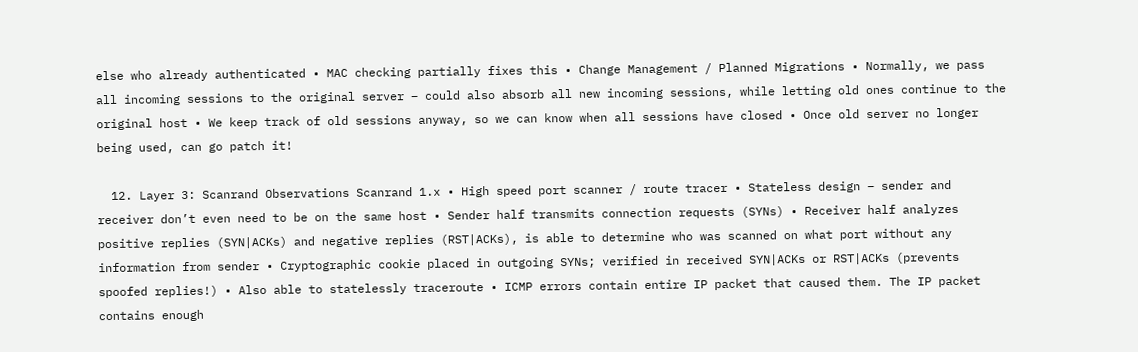else who already authenticated • MAC checking partially fixes this • Change Management / Planned Migrations • Normally, we pass all incoming sessions to the original server – could also absorb all new incoming sessions, while letting old ones continue to the original host • We keep track of old sessions anyway, so we can know when all sessions have closed • Once old server no longer being used, can go patch it!

  12. Layer 3: Scanrand Observations Scanrand 1.x • High speed port scanner / route tracer • Stateless design – sender and receiver don’t even need to be on the same host • Sender half transmits connection requests (SYNs) • Receiver half analyzes positive replies (SYN|ACKs) and negative replies (RST|ACKs), is able to determine who was scanned on what port without any information from sender • Cryptographic cookie placed in outgoing SYNs; verified in received SYN|ACKs or RST|ACKs (prevents spoofed replies!) • Also able to statelessly traceroute • ICMP errors contain entire IP packet that caused them. The IP packet contains enough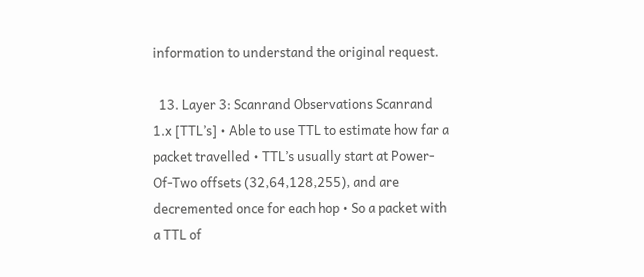information to understand the original request.

  13. Layer 3: Scanrand Observations Scanrand 1.x [TTL’s] • Able to use TTL to estimate how far a packet travelled • TTL’s usually start at Power-Of-Two offsets (32,64,128,255), and are decremented once for each hop • So a packet with a TTL of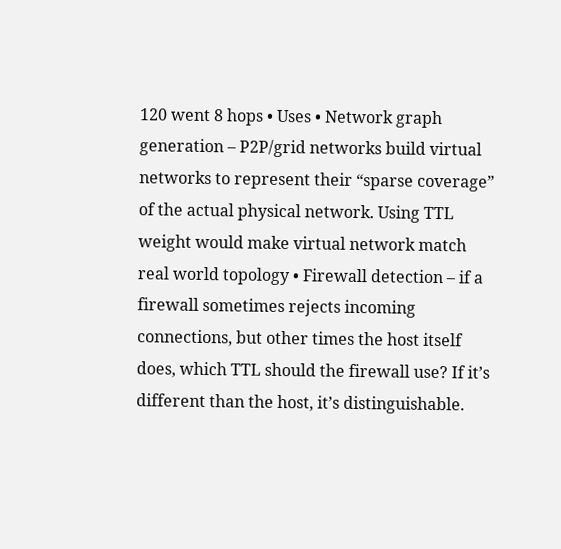120 went 8 hops • Uses • Network graph generation – P2P/grid networks build virtual networks to represent their “sparse coverage” of the actual physical network. Using TTL weight would make virtual network match real world topology • Firewall detection – if a firewall sometimes rejects incoming connections, but other times the host itself does, which TTL should the firewall use? If it’s different than the host, it’s distinguishable.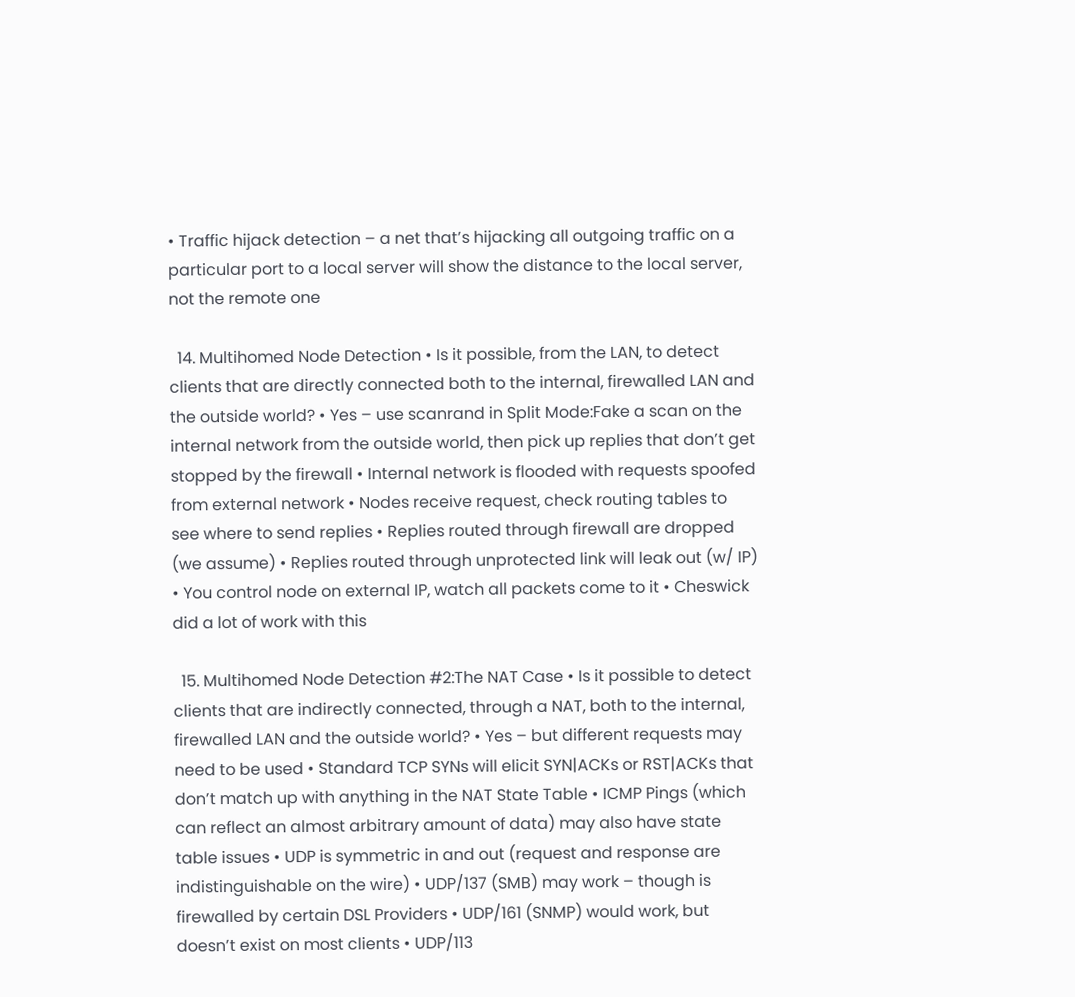• Traffic hijack detection – a net that’s hijacking all outgoing traffic on a particular port to a local server will show the distance to the local server, not the remote one

  14. Multihomed Node Detection • Is it possible, from the LAN, to detect clients that are directly connected both to the internal, firewalled LAN and the outside world? • Yes – use scanrand in Split Mode:Fake a scan on the internal network from the outside world, then pick up replies that don’t get stopped by the firewall • Internal network is flooded with requests spoofed from external network • Nodes receive request, check routing tables to see where to send replies • Replies routed through firewall are dropped (we assume) • Replies routed through unprotected link will leak out (w/ IP) • You control node on external IP, watch all packets come to it • Cheswick did a lot of work with this

  15. Multihomed Node Detection #2:The NAT Case • Is it possible to detect clients that are indirectly connected, through a NAT, both to the internal, firewalled LAN and the outside world? • Yes – but different requests may need to be used • Standard TCP SYNs will elicit SYN|ACKs or RST|ACKs that don’t match up with anything in the NAT State Table • ICMP Pings (which can reflect an almost arbitrary amount of data) may also have state table issues • UDP is symmetric in and out (request and response are indistinguishable on the wire) • UDP/137 (SMB) may work – though is firewalled by certain DSL Providers • UDP/161 (SNMP) would work, but doesn’t exist on most clients • UDP/113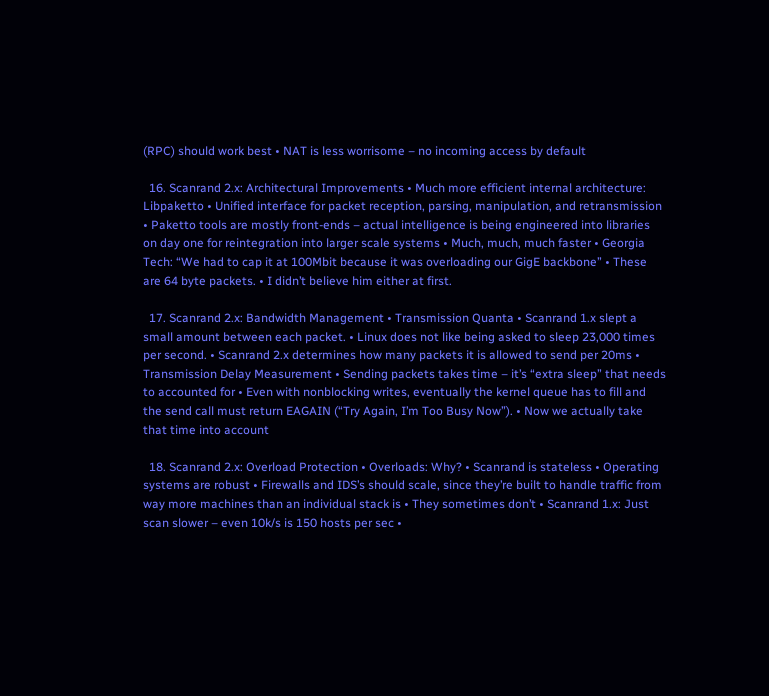(RPC) should work best • NAT is less worrisome – no incoming access by default

  16. Scanrand 2.x: Architectural Improvements • Much more efficient internal architecture: Libpaketto • Unified interface for packet reception, parsing, manipulation, and retransmission • Paketto tools are mostly front-ends – actual intelligence is being engineered into libraries on day one for reintegration into larger scale systems • Much, much, much faster • Georgia Tech: “We had to cap it at 100Mbit because it was overloading our GigE backbone” • These are 64 byte packets. • I didn’t believe him either at first.

  17. Scanrand 2.x: Bandwidth Management • Transmission Quanta • Scanrand 1.x slept a small amount between each packet. • Linux does not like being asked to sleep 23,000 times per second. • Scanrand 2.x determines how many packets it is allowed to send per 20ms • Transmission Delay Measurement • Sending packets takes time – it’s “extra sleep” that needs to accounted for • Even with nonblocking writes, eventually the kernel queue has to fill and the send call must return EAGAIN (“Try Again, I’m Too Busy Now”). • Now we actually take that time into account

  18. Scanrand 2.x: Overload Protection • Overloads: Why? • Scanrand is stateless • Operating systems are robust • Firewalls and IDS’s should scale, since they’re built to handle traffic from way more machines than an individual stack is • They sometimes don’t • Scanrand 1.x: Just scan slower – even 10k/s is 150 hosts per sec •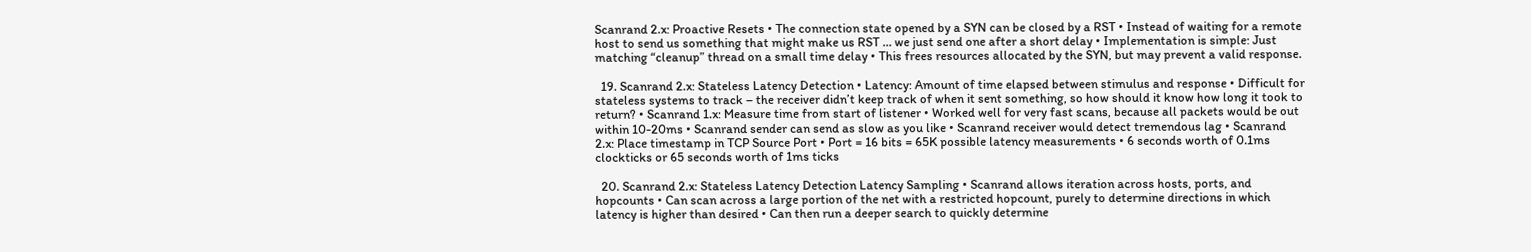Scanrand 2.x: Proactive Resets • The connection state opened by a SYN can be closed by a RST • Instead of waiting for a remote host to send us something that might make us RST … we just send one after a short delay • Implementation is simple: Just matching “cleanup” thread on a small time delay • This frees resources allocated by the SYN, but may prevent a valid response.

  19. Scanrand 2.x: Stateless Latency Detection • Latency: Amount of time elapsed between stimulus and response • Difficult for stateless systems to track – the receiver didn’t keep track of when it sent something, so how should it know how long it took to return? • Scanrand 1.x: Measure time from start of listener • Worked well for very fast scans, because all packets would be out within 10-20ms • Scanrand sender can send as slow as you like • Scanrand receiver would detect tremendous lag • Scanrand 2.x: Place timestamp in TCP Source Port • Port = 16 bits = 65K possible latency measurements • 6 seconds worth of 0.1ms clockticks or 65 seconds worth of 1ms ticks

  20. Scanrand 2.x: Stateless Latency Detection Latency Sampling • Scanrand allows iteration across hosts, ports, and hopcounts • Can scan across a large portion of the net with a restricted hopcount, purely to determine directions in which latency is higher than desired • Can then run a deeper search to quickly determine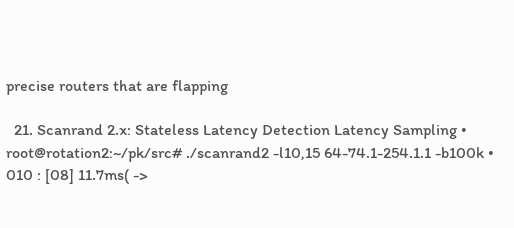precise routers that are flapping

  21. Scanrand 2.x: Stateless Latency Detection Latency Sampling • root@rotation2:~/pk/src# ./scanrand2 -l10,15 64-74.1-254.1.1 -b100k • 010 : [08] 11.7ms( ->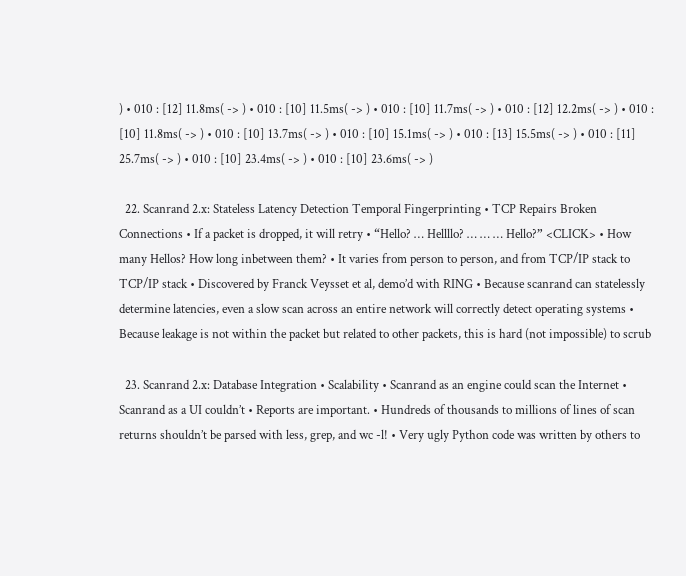) • 010 : [12] 11.8ms( -> ) • 010 : [10] 11.5ms( -> ) • 010 : [10] 11.7ms( -> ) • 010 : [12] 12.2ms( -> ) • 010 : [10] 11.8ms( -> ) • 010 : [10] 13.7ms( -> ) • 010 : [10] 15.1ms( -> ) • 010 : [13] 15.5ms( -> ) • 010 : [11] 25.7ms( -> ) • 010 : [10] 23.4ms( -> ) • 010 : [10] 23.6ms( -> )

  22. Scanrand 2.x: Stateless Latency Detection Temporal Fingerprinting • TCP Repairs Broken Connections • If a packet is dropped, it will retry • “Hello? … Hellllo? … … … Hello?” <CLICK> • How many Hellos? How long inbetween them? • It varies from person to person, and from TCP/IP stack to TCP/IP stack • Discovered by Franck Veysset et al, demo’d with RING • Because scanrand can statelessly determine latencies, even a slow scan across an entire network will correctly detect operating systems • Because leakage is not within the packet but related to other packets, this is hard (not impossible) to scrub

  23. Scanrand 2.x: Database Integration • Scalability • Scanrand as an engine could scan the Internet • Scanrand as a UI couldn’t • Reports are important. • Hundreds of thousands to millions of lines of scan returns shouldn’t be parsed with less, grep, and wc -l! • Very ugly Python code was written by others to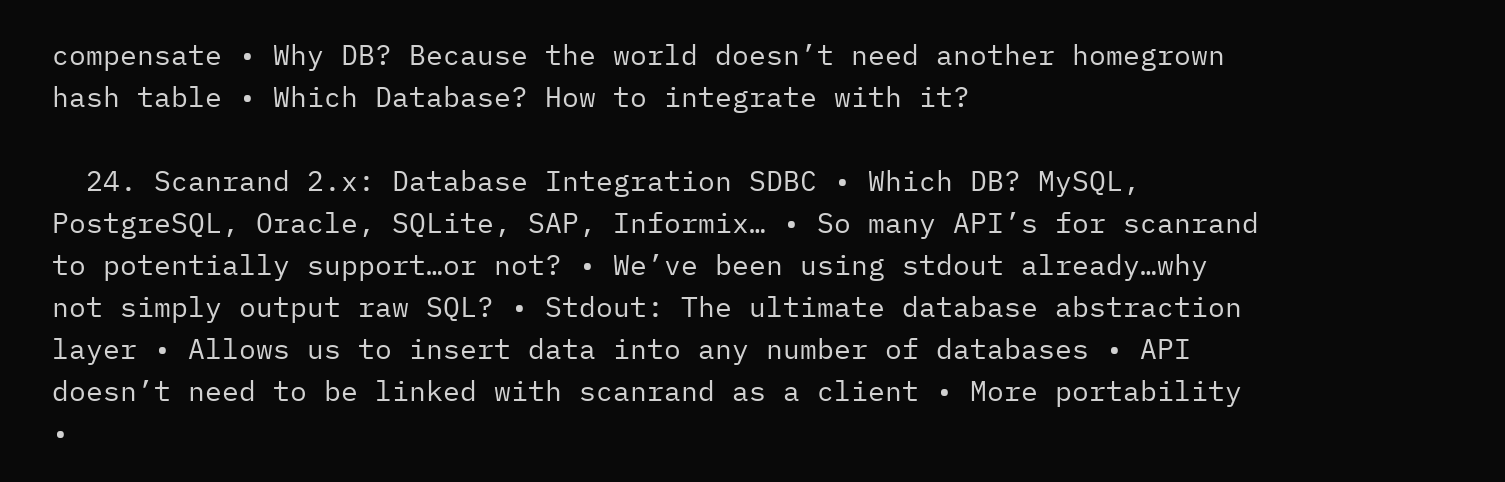compensate • Why DB? Because the world doesn’t need another homegrown hash table • Which Database? How to integrate with it?

  24. Scanrand 2.x: Database Integration SDBC • Which DB? MySQL, PostgreSQL, Oracle, SQLite, SAP, Informix… • So many API’s for scanrand to potentially support…or not? • We’ve been using stdout already…why not simply output raw SQL? • Stdout: The ultimate database abstraction layer • Allows us to insert data into any number of databases • API doesn’t need to be linked with scanrand as a client • More portability •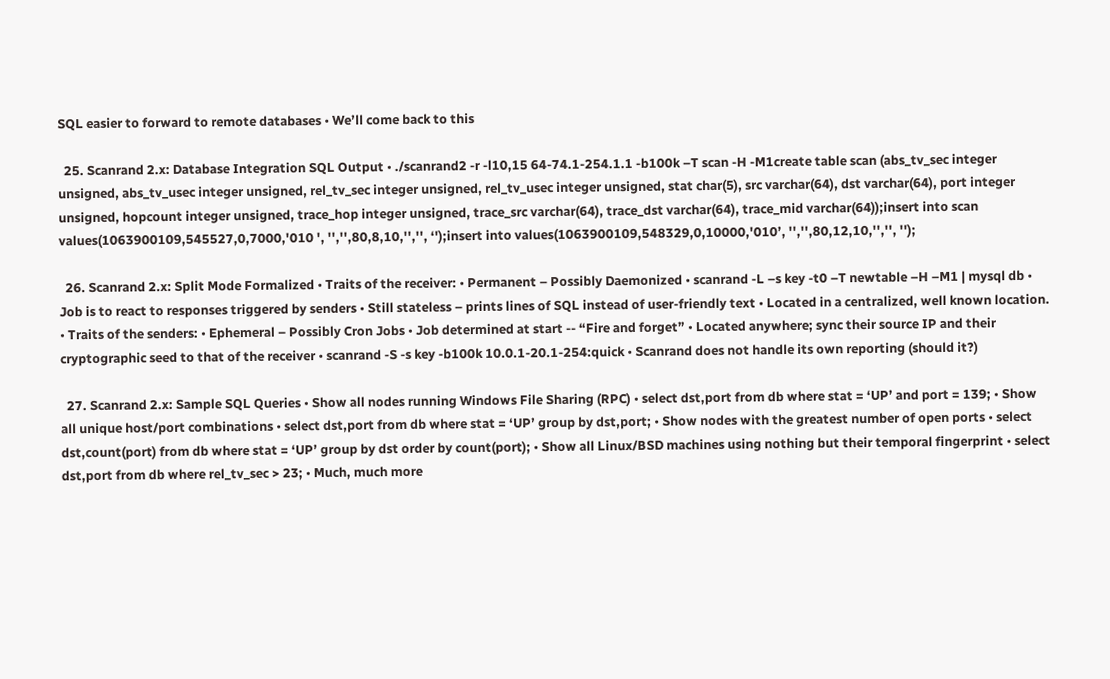SQL easier to forward to remote databases • We’ll come back to this

  25. Scanrand 2.x: Database Integration SQL Output • ./scanrand2 -r -l10,15 64-74.1-254.1.1 -b100k –T scan -H -M1create table scan (abs_tv_sec integer unsigned, abs_tv_usec integer unsigned, rel_tv_sec integer unsigned, rel_tv_usec integer unsigned, stat char(5), src varchar(64), dst varchar(64), port integer unsigned, hopcount integer unsigned, trace_hop integer unsigned, trace_src varchar(64), trace_dst varchar(64), trace_mid varchar(64));insert into scan values(1063900109,545527,0,7000,'010 ', '','',80,8,10,'','', ‘');insert into values(1063900109,548329,0,10000,'010’, '','',80,12,10,'','', '');

  26. Scanrand 2.x: Split Mode Formalized • Traits of the receiver: • Permanent – Possibly Daemonized • scanrand -L –s key -t0 –T newtable –H –M1 | mysql db • Job is to react to responses triggered by senders • Still stateless – prints lines of SQL instead of user-friendly text • Located in a centralized, well known location. • Traits of the senders: • Ephemeral – Possibly Cron Jobs • Job determined at start -- “Fire and forget” • Located anywhere; sync their source IP and their cryptographic seed to that of the receiver • scanrand -S -s key -b100k 10.0.1-20.1-254:quick • Scanrand does not handle its own reporting (should it?)

  27. Scanrand 2.x: Sample SQL Queries • Show all nodes running Windows File Sharing (RPC) • select dst,port from db where stat = ‘UP’ and port = 139; • Show all unique host/port combinations • select dst,port from db where stat = ‘UP’ group by dst,port; • Show nodes with the greatest number of open ports • select dst,count(port) from db where stat = ‘UP’ group by dst order by count(port); • Show all Linux/BSD machines using nothing but their temporal fingerprint • select dst,port from db where rel_tv_sec > 23; • Much, much more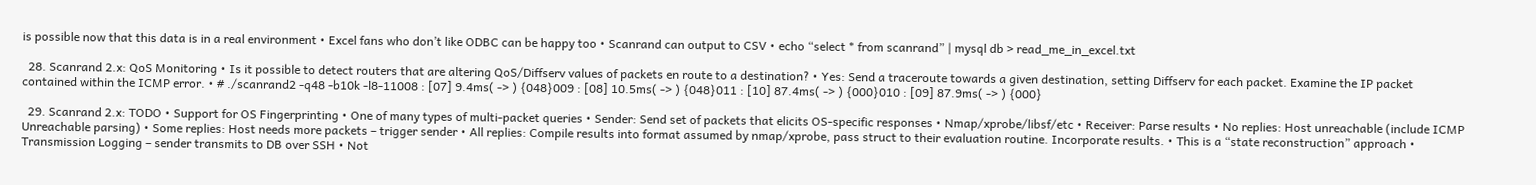is possible now that this data is in a real environment • Excel fans who don’t like ODBC can be happy too • Scanrand can output to CSV • echo “select * from scanrand” | mysql db > read_me_in_excel.txt

  28. Scanrand 2.x: QoS Monitoring • Is it possible to detect routers that are altering QoS/Diffserv values of packets en route to a destination? • Yes: Send a traceroute towards a given destination, setting Diffserv for each packet. Examine the IP packet contained within the ICMP error. • # ./scanrand2 -q48 -b10k -l8-11008 : [07] 9.4ms( -> ) {048}009 : [08] 10.5ms( -> ) {048}011 : [10] 87.4ms( -> ) {000}010 : [09] 87.9ms( -> ) {000}

  29. Scanrand 2.x: TODO • Support for OS Fingerprinting • One of many types of multi-packet queries • Sender: Send set of packets that elicits OS-specific responses • Nmap/xprobe/libsf/etc • Receiver: Parse results • No replies: Host unreachable (include ICMP Unreachable parsing) • Some replies: Host needs more packets – trigger sender • All replies: Compile results into format assumed by nmap/xprobe, pass struct to their evaluation routine. Incorporate results. • This is a “state reconstruction” approach • Transmission Logging – sender transmits to DB over SSH • Not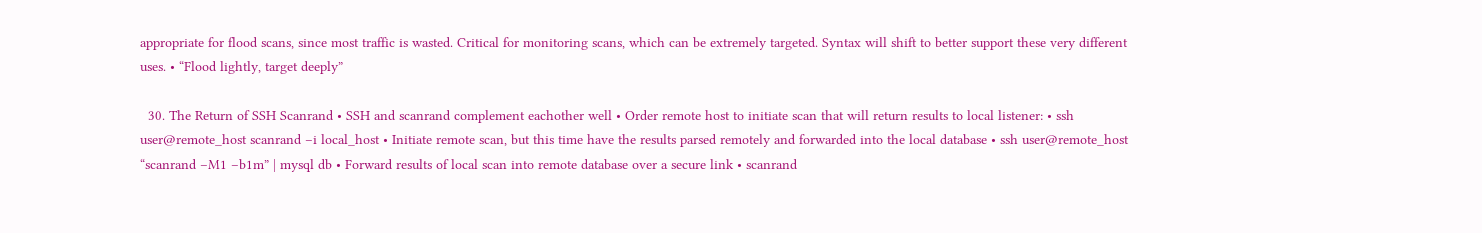appropriate for flood scans, since most traffic is wasted. Critical for monitoring scans, which can be extremely targeted. Syntax will shift to better support these very different uses. • “Flood lightly, target deeply”

  30. The Return of SSH Scanrand • SSH and scanrand complement eachother well • Order remote host to initiate scan that will return results to local listener: • ssh user@remote_host scanrand –i local_host • Initiate remote scan, but this time have the results parsed remotely and forwarded into the local database • ssh user@remote_host “scanrand –M1 –b1m” | mysql db • Forward results of local scan into remote database over a secure link • scanrand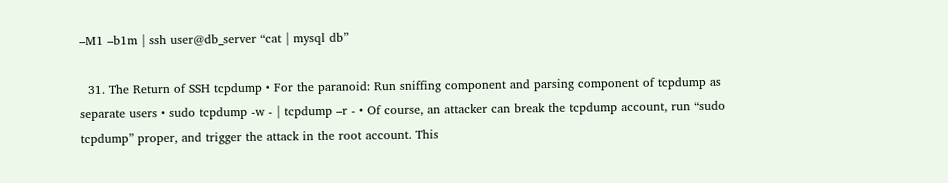–M1 –b1m | ssh user@db_server “cat | mysql db”

  31. The Return of SSH tcpdump • For the paranoid: Run sniffing component and parsing component of tcpdump as separate users • sudo tcpdump -w - | tcpdump –r - • Of course, an attacker can break the tcpdump account, run “sudo tcpdump” proper, and trigger the attack in the root account. This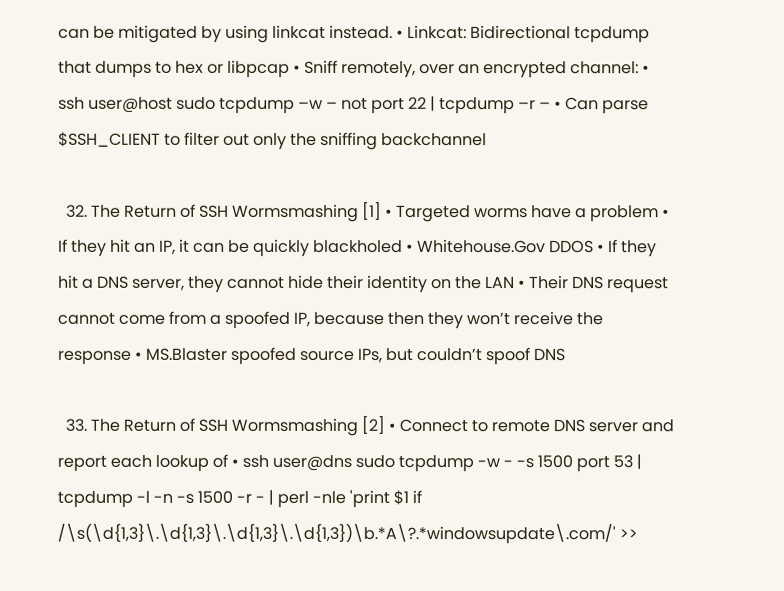can be mitigated by using linkcat instead. • Linkcat: Bidirectional tcpdump that dumps to hex or libpcap • Sniff remotely, over an encrypted channel: • ssh user@host sudo tcpdump –w – not port 22 | tcpdump –r – • Can parse $SSH_CLIENT to filter out only the sniffing backchannel

  32. The Return of SSH Wormsmashing [1] • Targeted worms have a problem • If they hit an IP, it can be quickly blackholed • Whitehouse.Gov DDOS • If they hit a DNS server, they cannot hide their identity on the LAN • Their DNS request cannot come from a spoofed IP, because then they won’t receive the response • MS.Blaster spoofed source IPs, but couldn’t spoof DNS

  33. The Return of SSH Wormsmashing [2] • Connect to remote DNS server and report each lookup of • ssh user@dns sudo tcpdump -w - -s 1500 port 53 | tcpdump -l -n -s 1500 -r - | perl -nle 'print $1 if /\s(\d{1,3}\.\d{1,3}\.\d{1,3}\.\d{1,3})\b.*A\?.*windowsupdate\.com/' >>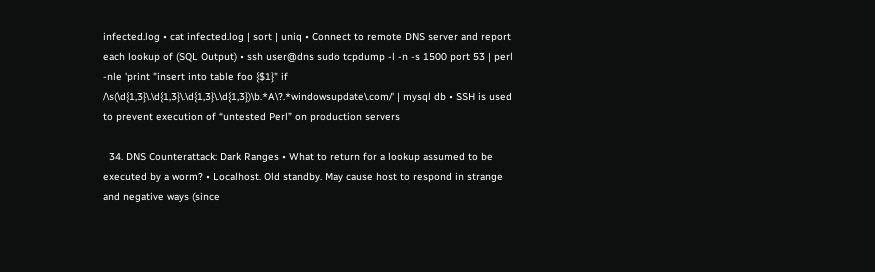infected.log • cat infected.log | sort | uniq • Connect to remote DNS server and report each lookup of (SQL Output) • ssh user@dns sudo tcpdump -l -n -s 1500 port 53 | perl -nle 'print "insert into table foo {$1}" if /\s(\d{1,3}\.\d{1,3}\.\d{1,3}\.\d{1,3})\b.*A\?.*windowsupdate\.com/' | mysql db • SSH is used to prevent execution of “untested Perl” on production servers

  34. DNS Counterattack: Dark Ranges • What to return for a lookup assumed to be executed by a worm? • Localhost. Old standby. May cause host to respond in strange and negative ways (since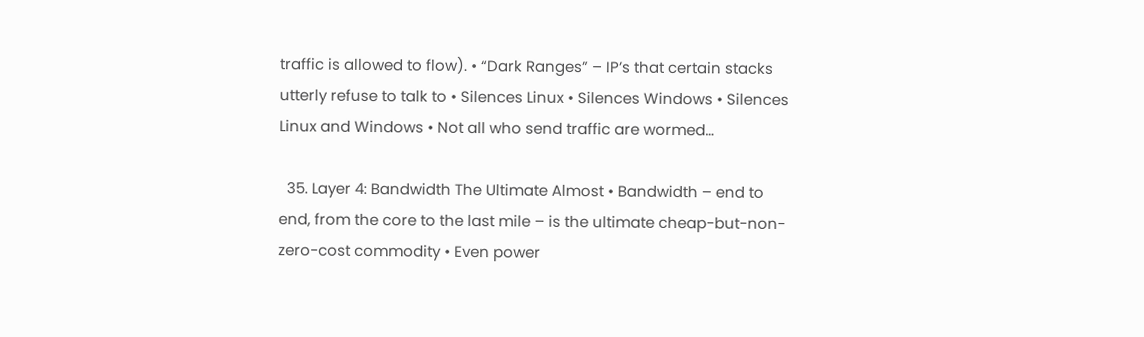traffic is allowed to flow). • “Dark Ranges” – IP’s that certain stacks utterly refuse to talk to • Silences Linux • Silences Windows • Silences Linux and Windows • Not all who send traffic are wormed…

  35. Layer 4: Bandwidth The Ultimate Almost • Bandwidth – end to end, from the core to the last mile – is the ultimate cheap-but-non-zero-cost commodity • Even power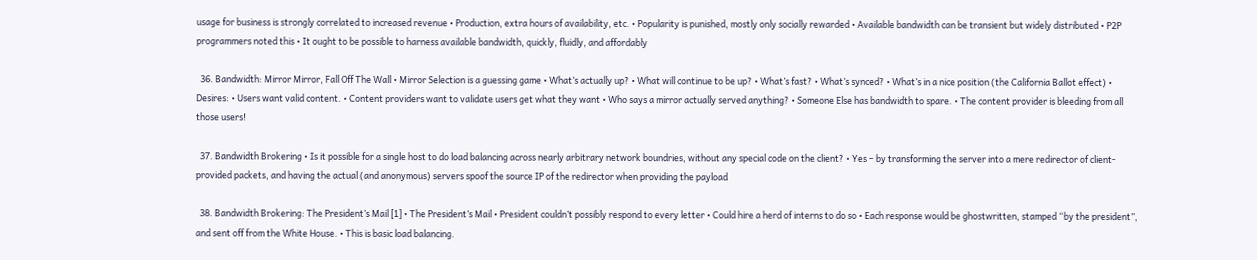usage for business is strongly correlated to increased revenue • Production, extra hours of availability, etc. • Popularity is punished, mostly only socially rewarded • Available bandwidth can be transient but widely distributed • P2P programmers noted this • It ought to be possible to harness available bandwidth, quickly, fluidly, and affordably

  36. Bandwidth: Mirror Mirror, Fall Off The Wall • Mirror Selection is a guessing game • What’s actually up? • What will continue to be up? • What’s fast? • What’s synced? • What’s in a nice position (the California Ballot effect) • Desires: • Users want valid content. • Content providers want to validate users get what they want • Who says a mirror actually served anything? • Someone Else has bandwidth to spare. • The content provider is bleeding from all those users!

  37. Bandwidth Brokering • Is it possible for a single host to do load balancing across nearly arbitrary network boundries, without any special code on the client? • Yes – by transforming the server into a mere redirector of client-provided packets, and having the actual (and anonymous) servers spoof the source IP of the redirector when providing the payload

  38. Bandwidth Brokering: The President’s Mail [1] • The President’s Mail • President couldn’t possibly respond to every letter • Could hire a herd of interns to do so • Each response would be ghostwritten, stamped “by the president”, and sent off from the White House. • This is basic load balancing.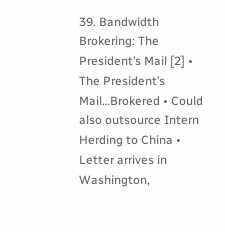39. Bandwidth Brokering: The President’s Mail [2] • The President’s Mail…Brokered • Could also outsource Intern Herding to China • Letter arrives in Washington,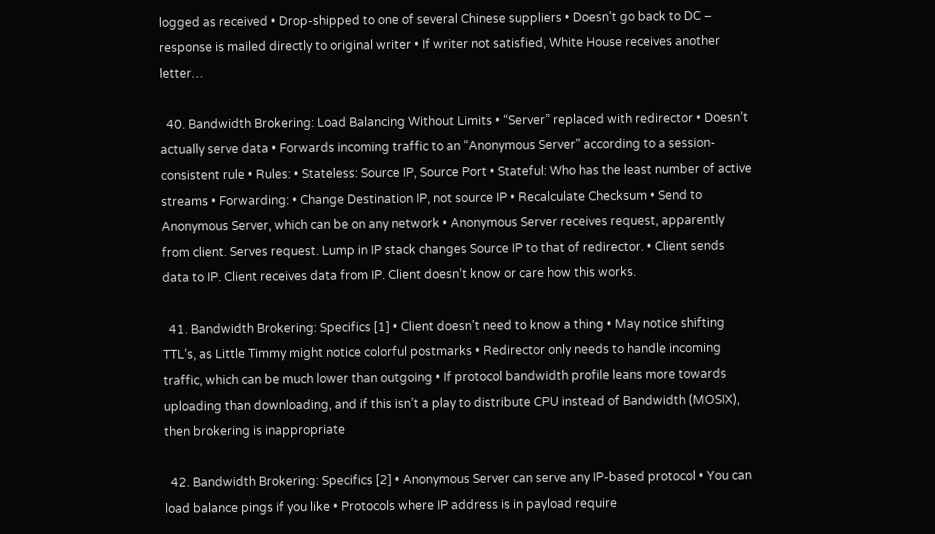logged as received • Drop-shipped to one of several Chinese suppliers • Doesn’t go back to DC – response is mailed directly to original writer • If writer not satisfied, White House receives another letter…

  40. Bandwidth Brokering: Load Balancing Without Limits • “Server” replaced with redirector • Doesn’t actually serve data • Forwards incoming traffic to an “Anonymous Server” according to a session-consistent rule • Rules: • Stateless: Source IP, Source Port • Stateful: Who has the least number of active streams • Forwarding: • Change Destination IP, not source IP • Recalculate Checksum • Send to Anonymous Server, which can be on any network • Anonymous Server receives request, apparently from client. Serves request. Lump in IP stack changes Source IP to that of redirector. • Client sends data to IP. Client receives data from IP. Client doesn’t know or care how this works.

  41. Bandwidth Brokering: Specifics [1] • Client doesn’t need to know a thing • May notice shifting TTL’s, as Little Timmy might notice colorful postmarks • Redirector only needs to handle incoming traffic, which can be much lower than outgoing • If protocol bandwidth profile leans more towards uploading than downloading, and if this isn’t a play to distribute CPU instead of Bandwidth (MOSIX), then brokering is inappropriate

  42. Bandwidth Brokering: Specifics [2] • Anonymous Server can serve any IP-based protocol • You can load balance pings if you like • Protocols where IP address is in payload require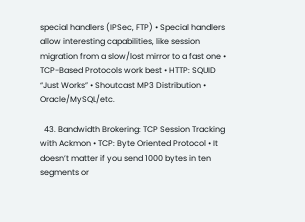special handlers (IPSec, FTP) • Special handlers allow interesting capabilities, like session migration from a slow/lost mirror to a fast one • TCP-Based Protocols work best • HTTP: SQUID “Just Works” • Shoutcast MP3 Distribution • Oracle/MySQL/etc.

  43. Bandwidth Brokering: TCP Session Tracking with Ackmon • TCP: Byte Oriented Protocol • It doesn’t matter if you send 1000 bytes in ten segments or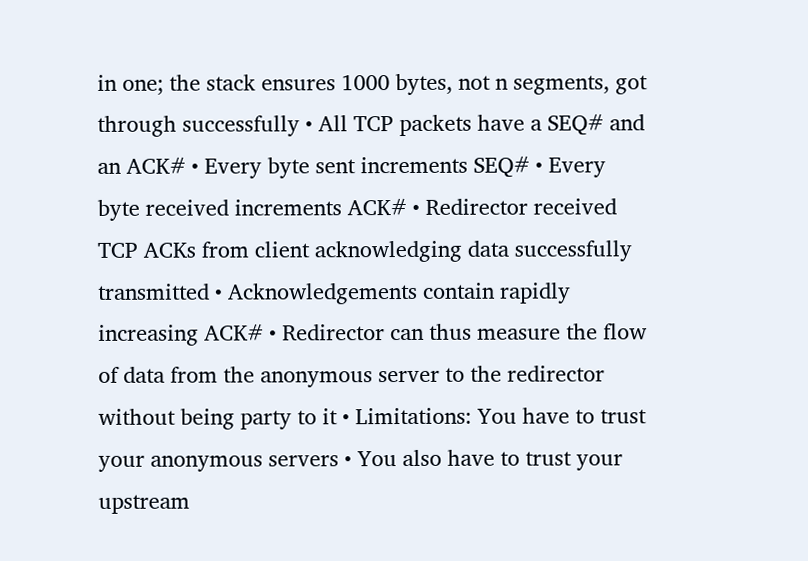in one; the stack ensures 1000 bytes, not n segments, got through successfully • All TCP packets have a SEQ# and an ACK# • Every byte sent increments SEQ# • Every byte received increments ACK# • Redirector received TCP ACKs from client acknowledging data successfully transmitted • Acknowledgements contain rapidly increasing ACK# • Redirector can thus measure the flow of data from the anonymous server to the redirector without being party to it • Limitations: You have to trust your anonymous servers • You also have to trust your upstream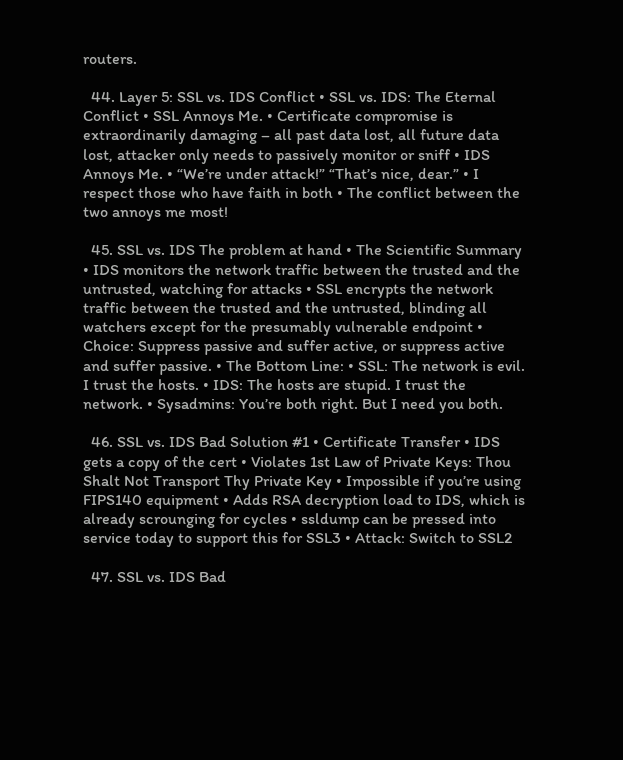routers.

  44. Layer 5: SSL vs. IDS Conflict • SSL vs. IDS: The Eternal Conflict • SSL Annoys Me. • Certificate compromise is extraordinarily damaging – all past data lost, all future data lost, attacker only needs to passively monitor or sniff • IDS Annoys Me. • “We’re under attack!” “That’s nice, dear.” • I respect those who have faith in both • The conflict between the two annoys me most!

  45. SSL vs. IDS The problem at hand • The Scientific Summary • IDS monitors the network traffic between the trusted and the untrusted, watching for attacks • SSL encrypts the network traffic between the trusted and the untrusted, blinding all watchers except for the presumably vulnerable endpoint • Choice: Suppress passive and suffer active, or suppress active and suffer passive. • The Bottom Line: • SSL: The network is evil. I trust the hosts. • IDS: The hosts are stupid. I trust the network. • Sysadmins: You’re both right. But I need you both.

  46. SSL vs. IDS Bad Solution #1 • Certificate Transfer • IDS gets a copy of the cert • Violates 1st Law of Private Keys: Thou Shalt Not Transport Thy Private Key • Impossible if you’re using FIPS140 equipment • Adds RSA decryption load to IDS, which is already scrounging for cycles • ssldump can be pressed into service today to support this for SSL3 • Attack: Switch to SSL2

  47. SSL vs. IDS Bad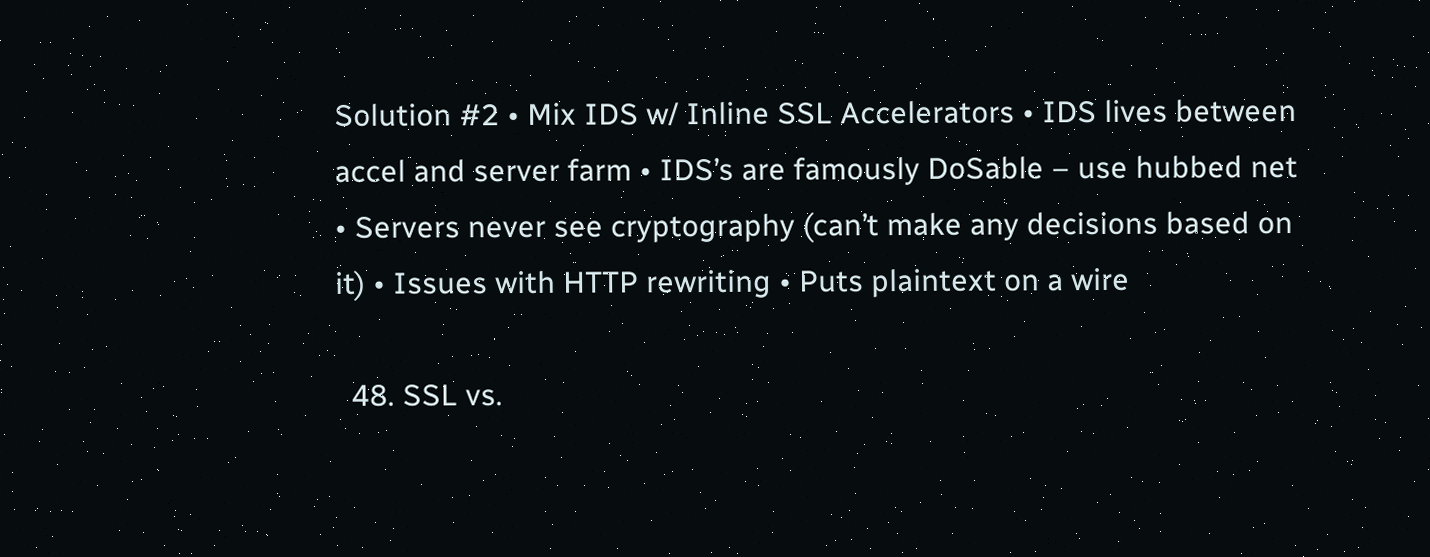Solution #2 • Mix IDS w/ Inline SSL Accelerators • IDS lives between accel and server farm • IDS’s are famously DoSable – use hubbed net • Servers never see cryptography (can’t make any decisions based on it) • Issues with HTTP rewriting • Puts plaintext on a wire

  48. SSL vs.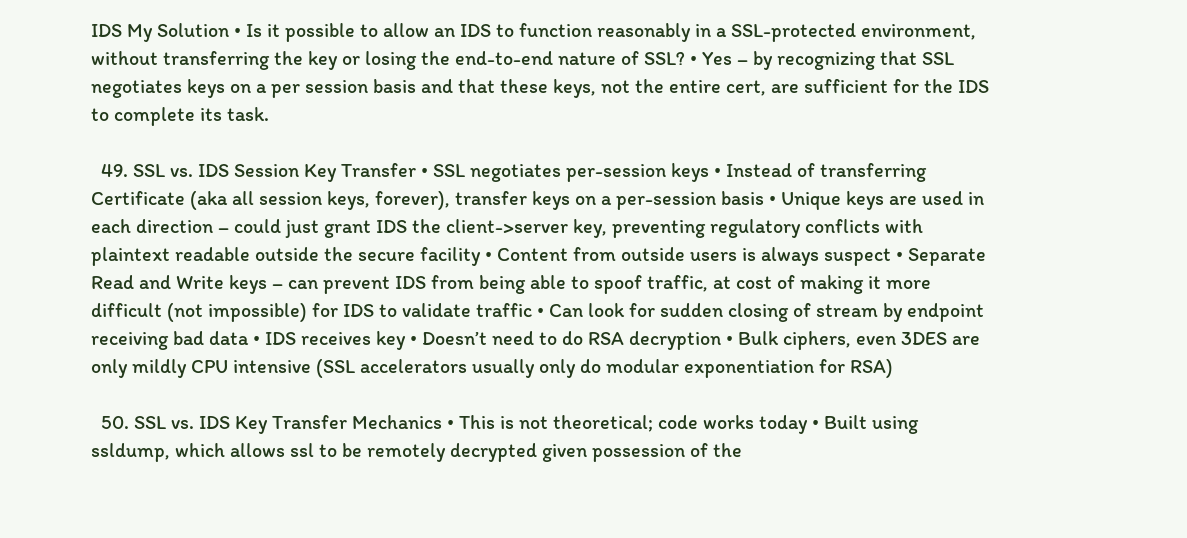IDS My Solution • Is it possible to allow an IDS to function reasonably in a SSL-protected environment, without transferring the key or losing the end-to-end nature of SSL? • Yes – by recognizing that SSL negotiates keys on a per session basis and that these keys, not the entire cert, are sufficient for the IDS to complete its task.

  49. SSL vs. IDS Session Key Transfer • SSL negotiates per-session keys • Instead of transferring Certificate (aka all session keys, forever), transfer keys on a per-session basis • Unique keys are used in each direction – could just grant IDS the client->server key, preventing regulatory conflicts with plaintext readable outside the secure facility • Content from outside users is always suspect • Separate Read and Write keys – can prevent IDS from being able to spoof traffic, at cost of making it more difficult (not impossible) for IDS to validate traffic • Can look for sudden closing of stream by endpoint receiving bad data • IDS receives key • Doesn’t need to do RSA decryption • Bulk ciphers, even 3DES are only mildly CPU intensive (SSL accelerators usually only do modular exponentiation for RSA)

  50. SSL vs. IDS Key Transfer Mechanics • This is not theoretical; code works today • Built using ssldump, which allows ssl to be remotely decrypted given possession of the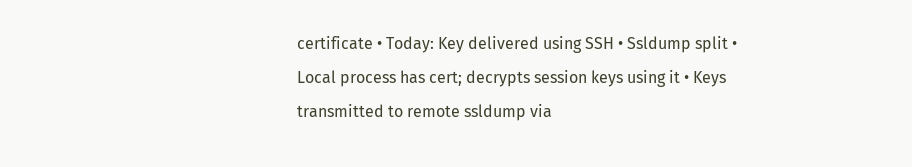certificate • Today: Key delivered using SSH • Ssldump split • Local process has cert; decrypts session keys using it • Keys transmitted to remote ssldump via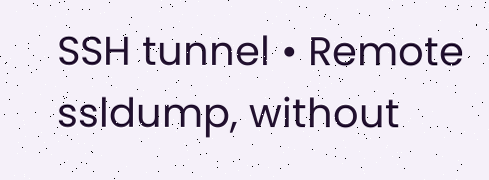SSH tunnel • Remote ssldump, without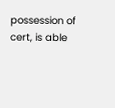possession of cert, is able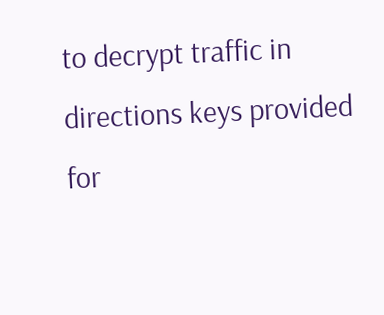to decrypt traffic in directions keys provided for